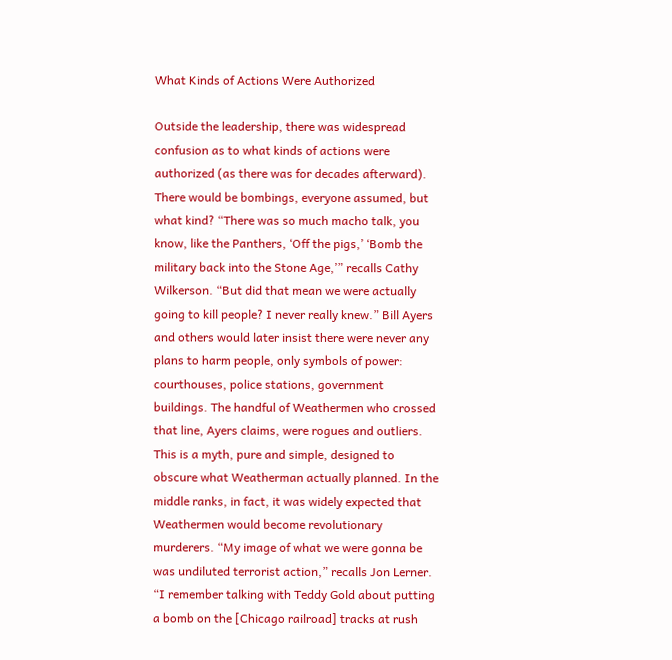What Kinds of Actions Were Authorized

Outside the leadership, there was widespread confusion as to what kinds of actions were authorized (as there was for decades afterward). There would be bombings, everyone assumed, but what kind? “There was so much macho talk, you know, like the Panthers, ‘Off the pigs,’ ‘Bomb the military back into the Stone Age,’” recalls Cathy Wilkerson. “But did that mean we were actually going to kill people? I never really knew.” Bill Ayers and others would later insist there were never any plans to harm people, only symbols of power: courthouses, police stations, government buildings. The handful of Weathermen who crossed that line, Ayers claims, were rogues and outliers. This is a myth, pure and simple, designed to obscure what Weatherman actually planned. In the middle ranks, in fact, it was widely expected that Weathermen would become revolutionary murderers. “My image of what we were gonna be was undiluted terrorist action,” recalls Jon Lerner. “I remember talking with Teddy Gold about putting a bomb on the [Chicago railroad] tracks at rush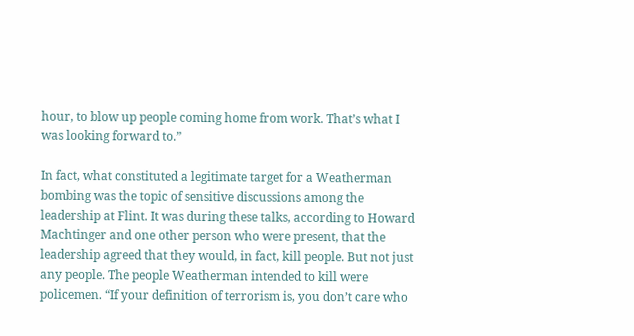hour, to blow up people coming home from work. That’s what I was looking forward to.”

In fact, what constituted a legitimate target for a Weatherman bombing was the topic of sensitive discussions among the leadership at Flint. It was during these talks, according to Howard Machtinger and one other person who were present, that the leadership agreed that they would, in fact, kill people. But not just any people. The people Weatherman intended to kill were policemen. “If your definition of terrorism is, you don’t care who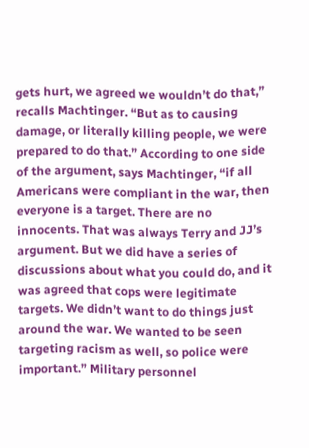gets hurt, we agreed we wouldn’t do that,” recalls Machtinger. “But as to causing damage, or literally killing people, we were prepared to do that.” According to one side of the argument, says Machtinger, “if all Americans were compliant in the war, then everyone is a target. There are no innocents. That was always Terry and JJ’s argument. But we did have a series of discussions about what you could do, and it was agreed that cops were legitimate targets. We didn’t want to do things just around the war. We wanted to be seen targeting racism as well, so police were important.” Military personnel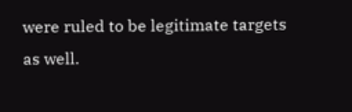were ruled to be legitimate targets as well.